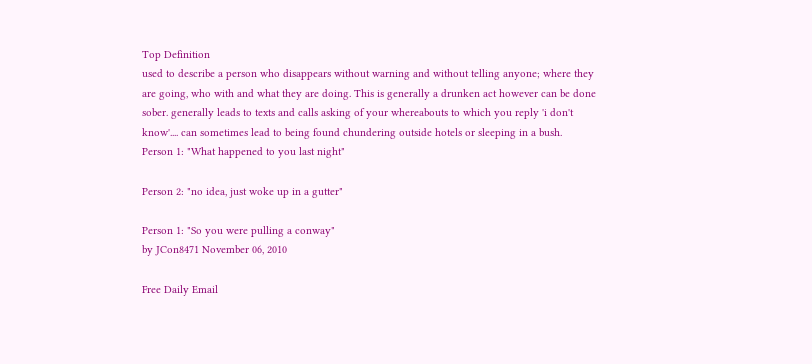Top Definition
used to describe a person who disappears without warning and without telling anyone; where they are going, who with and what they are doing. This is generally a drunken act however can be done sober. generally leads to texts and calls asking of your whereabouts to which you reply 'i don't know'.... can sometimes lead to being found chundering outside hotels or sleeping in a bush.
Person 1: "What happened to you last night"

Person 2: "no idea, just woke up in a gutter"

Person 1: "So you were pulling a conway"
by JCon8471 November 06, 2010

Free Daily Email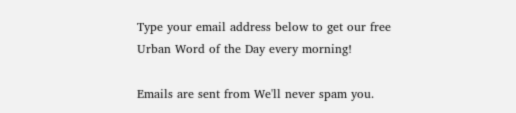Type your email address below to get our free Urban Word of the Day every morning!

Emails are sent from We'll never spam you.